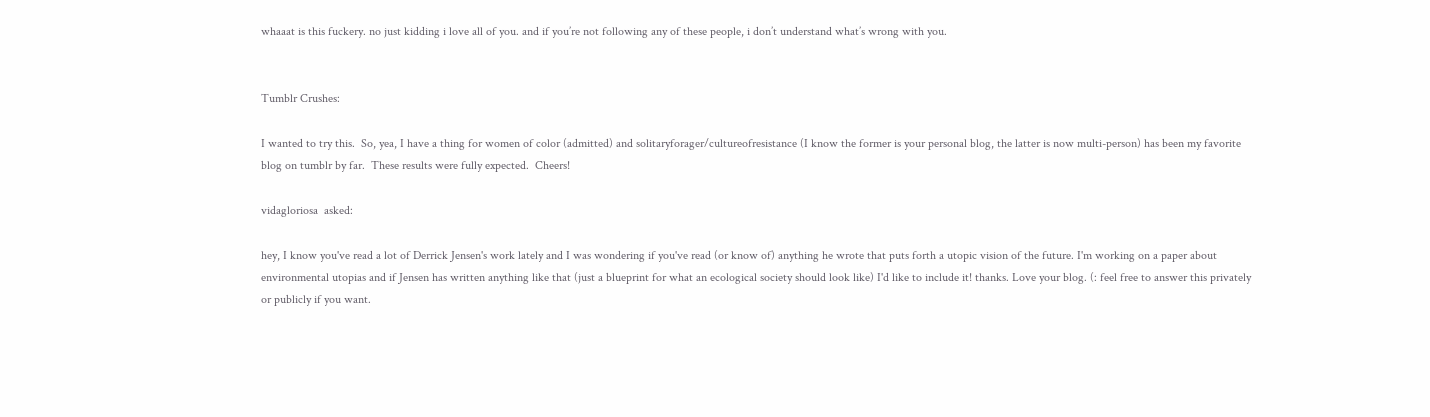whaaat is this fuckery. no just kidding i love all of you. and if you’re not following any of these people, i don’t understand what’s wrong with you.


Tumblr Crushes:

I wanted to try this.  So, yea, I have a thing for women of color (admitted) and solitaryforager/cultureofresistance (I know the former is your personal blog, the latter is now multi-person) has been my favorite blog on tumblr by far.  These results were fully expected.  Cheers!

vidagloriosa  asked:

hey, I know you've read a lot of Derrick Jensen's work lately and I was wondering if you've read (or know of) anything he wrote that puts forth a utopic vision of the future. I'm working on a paper about environmental utopias and if Jensen has written anything like that (just a blueprint for what an ecological society should look like) I'd like to include it! thanks. Love your blog. (: feel free to answer this privately or publicly if you want.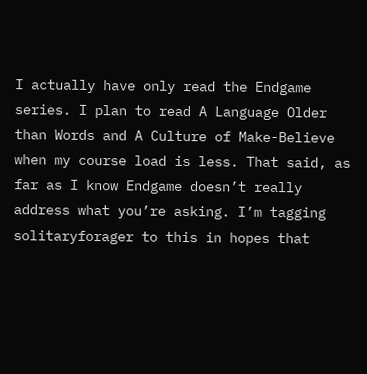I actually have only read the Endgame series. I plan to read A Language Older than Words and A Culture of Make-Believe when my course load is less. That said, as far as I know Endgame doesn’t really address what you’re asking. I’m tagging solitaryforager to this in hopes that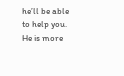he’ll be able to help you. He is more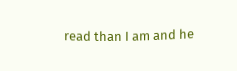read than I am and he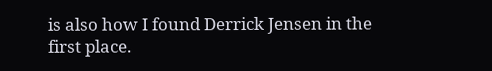is also how I found Derrick Jensen in the first place.